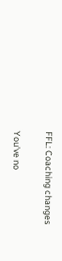FFL: Coaching changes

You've no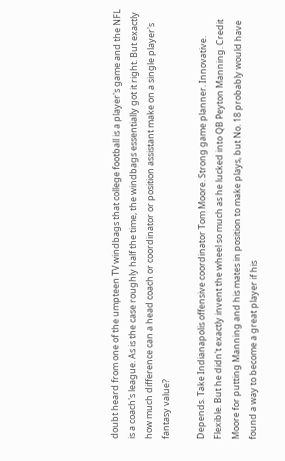doubt heard from one of the umpteen TV windbags that college football is a player's game and the NFL is a coach's league. As is the case roughly half the time, the windbags essentially got it right. But exactly how much difference can a head coach or coordinator or position assistant make on a single player's fantasy value?

Depends. Take Indianapolis offensive coordinator Tom Moore. Strong game planner. Innovative. Flexible. But he didn't exactly invent the wheel so much as he lucked into QB Peyton Manning. Credit Moore for putting Manning and his mates in position to make plays, but No. 18 probably would have found a way to become a great player if his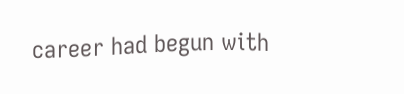career had begun with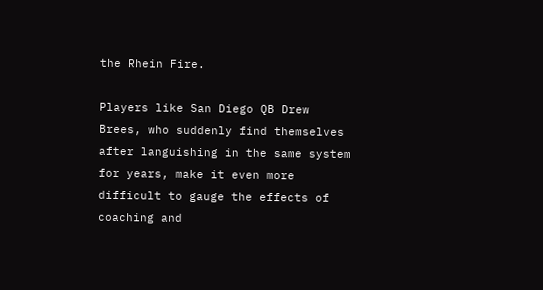the Rhein Fire.

Players like San Diego QB Drew Brees, who suddenly find themselves after languishing in the same system for years, make it even more difficult to gauge the effects of coaching and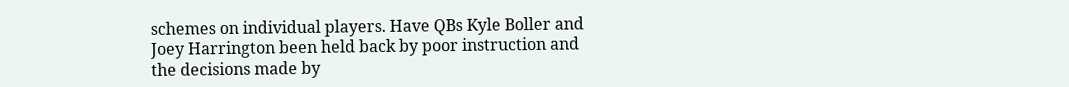schemes on individual players. Have QBs Kyle Boller and Joey Harrington been held back by poor instruction and the decisions made by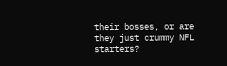their bosses, or are they just crummy NFL starters?